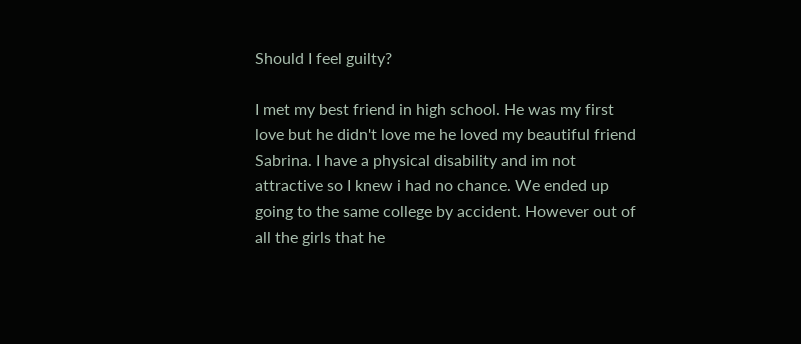Should I feel guilty?

I met my best friend in high school. He was my first love but he didn't love me he loved my beautiful friend Sabrina. I have a physical disability and im not attractive so I knew i had no chance. We ended up going to the same college by accident. However out of all the girls that he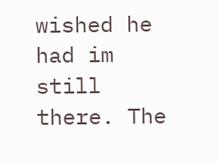wished he had im still there. The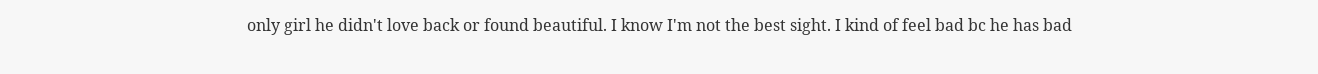only girl he didn't love back or found beautiful. I know I'm not the best sight. I kind of feel bad bc he has bad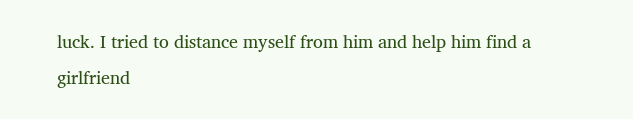luck. I tried to distance myself from him and help him find a girlfriend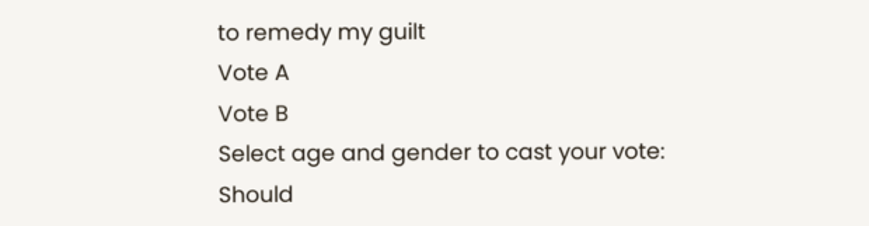to remedy my guilt
Vote A
Vote B
Select age and gender to cast your vote:
Should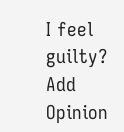I feel guilty?
Add Opinion